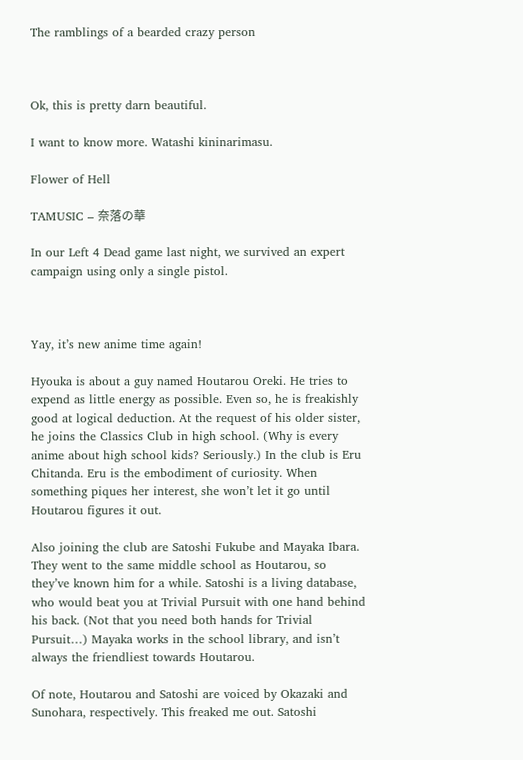The ramblings of a bearded crazy person



Ok, this is pretty darn beautiful.

I want to know more. Watashi kininarimasu.

Flower of Hell

TAMUSIC – 奈落の華

In our Left 4 Dead game last night, we survived an expert campaign using only a single pistol.



Yay, it’s new anime time again!

Hyouka is about a guy named Houtarou Oreki. He tries to expend as little energy as possible. Even so, he is freakishly good at logical deduction. At the request of his older sister, he joins the Classics Club in high school. (Why is every anime about high school kids? Seriously.) In the club is Eru Chitanda. Eru is the embodiment of curiosity. When something piques her interest, she won’t let it go until Houtarou figures it out.

Also joining the club are Satoshi Fukube and Mayaka Ibara. They went to the same middle school as Houtarou, so they’ve known him for a while. Satoshi is a living database, who would beat you at Trivial Pursuit with one hand behind his back. (Not that you need both hands for Trivial Pursuit…) Mayaka works in the school library, and isn’t always the friendliest towards Houtarou.

Of note, Houtarou and Satoshi are voiced by Okazaki and Sunohara, respectively. This freaked me out. Satoshi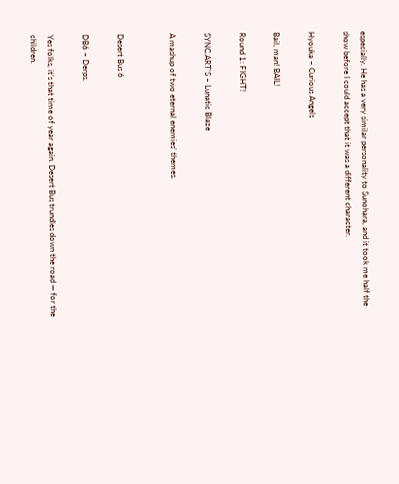especially. He has a very similar personality to Sunohara, and it took me half the show before I could accept that it was a different character.

Hyouka – Curious Angels

Bail, man! BAIL!

Round 1: FIGHT!

SYNC.ART’S – Lunatic Blaze

A mashup of two eternal enemies’ themes.


Desert Bus 6

DB6 – Derps.

Yes folks, it’s that time of year again. Desert Bus trundles down the road — for the children.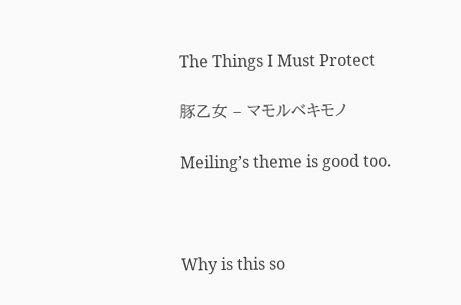The Things I Must Protect

豚乙女 – マモルベキモノ

Meiling’s theme is good too.



Why is this so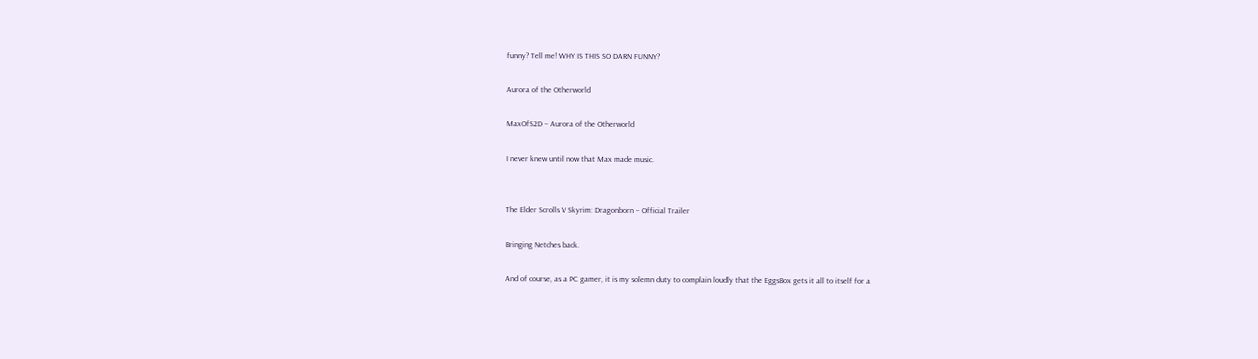funny? Tell me! WHY IS THIS SO DARN FUNNY?

Aurora of the Otherworld

MaxOfS2D – Aurora of the Otherworld

I never knew until now that Max made music.


The Elder Scrolls V Skyrim: Dragonborn – Official Trailer

Bringing Netches back.

And of course, as a PC gamer, it is my solemn duty to complain loudly that the EggsBox gets it all to itself for a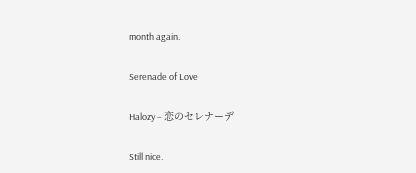month again.

Serenade of Love

Halozy – 恋のセレナーデ

Still nice.